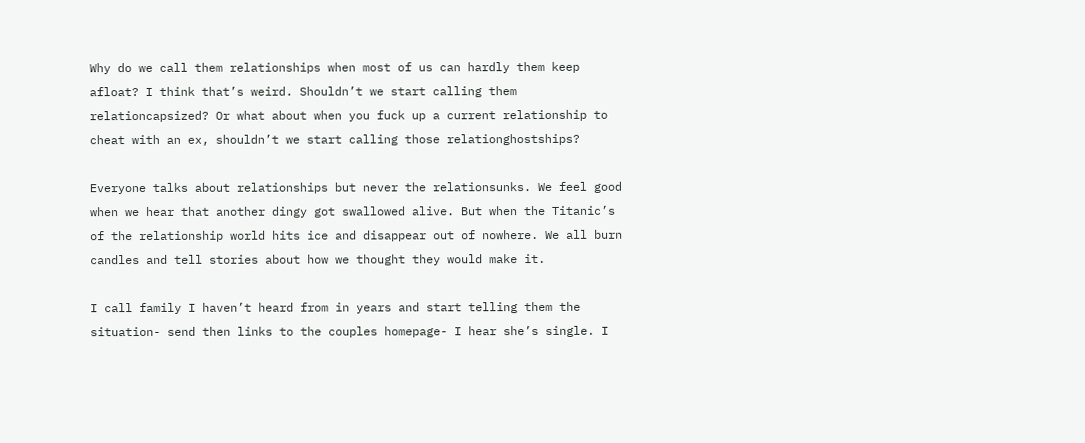Why do we call them relationships when most of us can hardly them keep afloat? I think that’s weird. Shouldn’t we start calling them relationcapsized? Or what about when you fuck up a current relationship to cheat with an ex, shouldn’t we start calling those relationghostships?

Everyone talks about relationships but never the relationsunks. We feel good when we hear that another dingy got swallowed alive. But when the Titanic’s of the relationship world hits ice and disappear out of nowhere. We all burn candles and tell stories about how we thought they would make it.

I call family I haven’t heard from in years and start telling them the situation- send then links to the couples homepage- I hear she’s single. I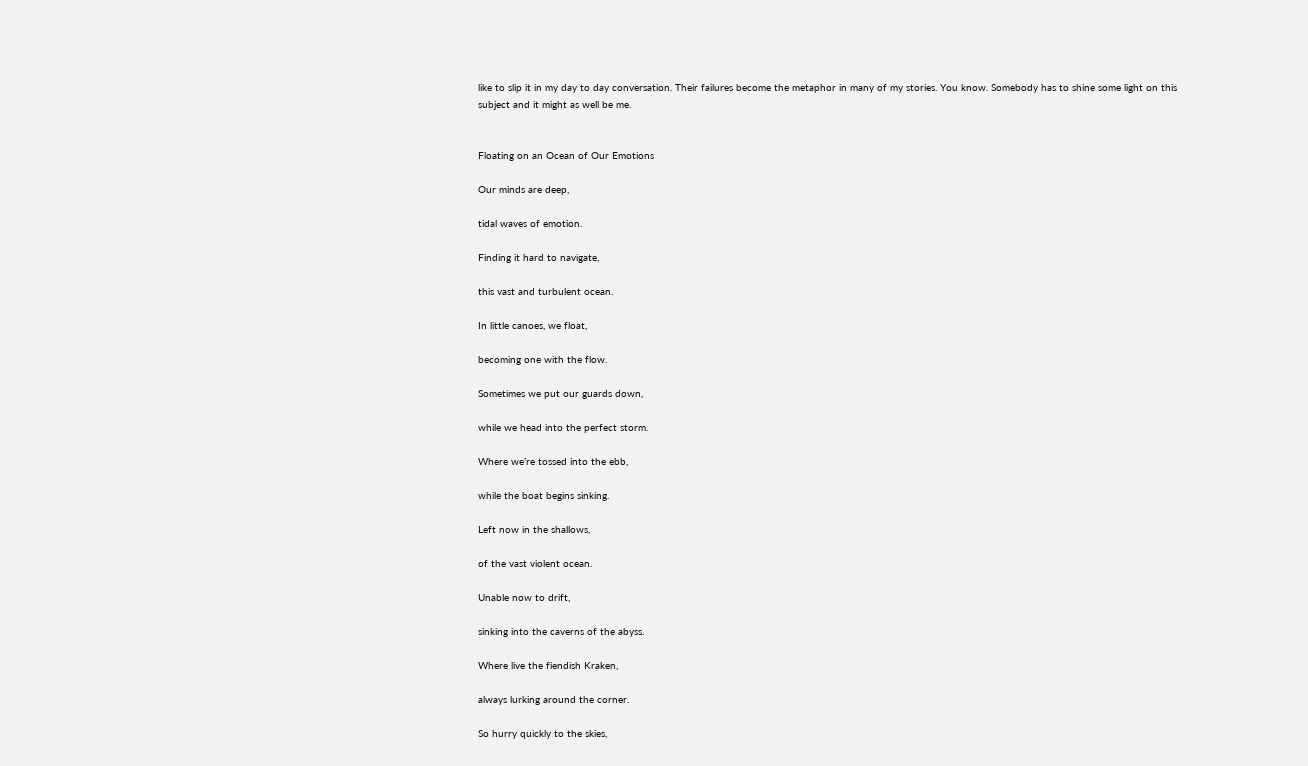like to slip it in my day to day conversation. Their failures become the metaphor in many of my stories. You know. Somebody has to shine some light on this subject and it might as well be me.


Floating on an Ocean of Our Emotions

Our minds are deep,

tidal waves of emotion.

Finding it hard to navigate,

this vast and turbulent ocean.

In little canoes, we float,

becoming one with the flow.

Sometimes we put our guards down,

while we head into the perfect storm.

Where we’re tossed into the ebb,

while the boat begins sinking.

Left now in the shallows,

of the vast violent ocean.

Unable now to drift,

sinking into the caverns of the abyss.

Where live the fiendish Kraken,

always lurking around the corner.

So hurry quickly to the skies,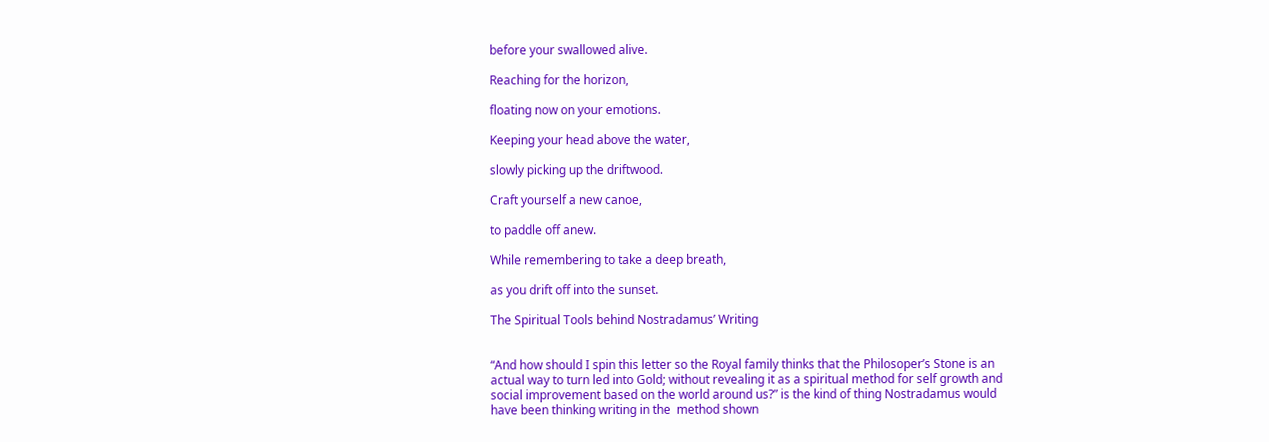before your swallowed alive.

Reaching for the horizon,

floating now on your emotions.

Keeping your head above the water,

slowly picking up the driftwood.

Craft yourself a new canoe,

to paddle off anew.

While remembering to take a deep breath,

as you drift off into the sunset.

The Spiritual Tools behind Nostradamus’ Writing


“And how should I spin this letter so the Royal family thinks that the Philosoper’s Stone is an actual way to turn led into Gold; without revealing it as a spiritual method for self growth and social improvement based on the world around us?” is the kind of thing Nostradamus would have been thinking writing in the  method shown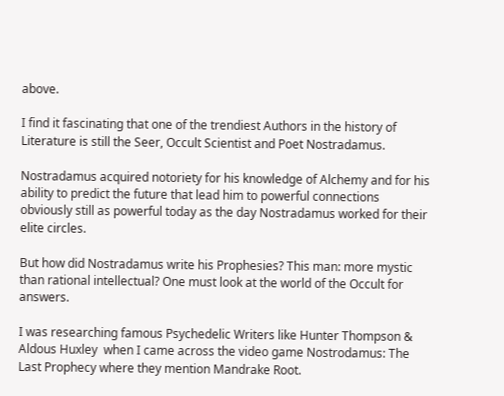above.

I find it fascinating that one of the trendiest Authors in the history of Literature is still the Seer, Occult Scientist and Poet Nostradamus.

Nostradamus acquired notoriety for his knowledge of Alchemy and for his ability to predict the future that lead him to powerful connections obviously still as powerful today as the day Nostradamus worked for their elite circles.

But how did Nostradamus write his Prophesies? This man: more mystic than rational intellectual? One must look at the world of the Occult for answers.

I was researching famous Psychedelic Writers like Hunter Thompson & Aldous Huxley  when I came across the video game Nostrodamus: The Last Prophecy where they mention Mandrake Root.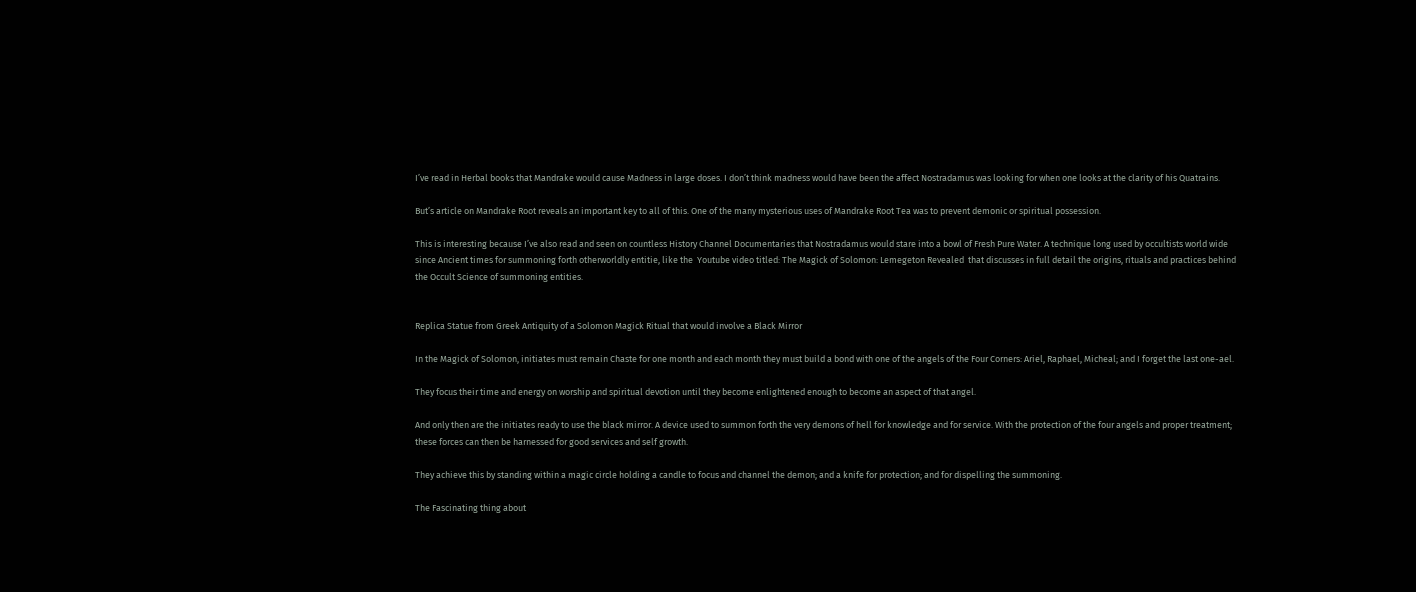I’ve read in Herbal books that Mandrake would cause Madness in large doses. I don’t think madness would have been the affect Nostradamus was looking for when one looks at the clarity of his Quatrains.

But’s article on Mandrake Root reveals an important key to all of this. One of the many mysterious uses of Mandrake Root Tea was to prevent demonic or spiritual possession.

This is interesting because I’ve also read and seen on countless History Channel Documentaries that Nostradamus would stare into a bowl of Fresh Pure Water. A technique long used by occultists world wide since Ancient times for summoning forth otherworldly entitie, like the  Youtube video titled: The Magick of Solomon: Lemegeton Revealed  that discusses in full detail the origins, rituals and practices behind the Occult Science of summoning entities.


Replica Statue from Greek Antiquity of a Solomon Magick Ritual that would involve a Black Mirror

In the Magick of Solomon, initiates must remain Chaste for one month and each month they must build a bond with one of the angels of the Four Corners: Ariel, Raphael, Micheal; and I forget the last one-ael.

They focus their time and energy on worship and spiritual devotion until they become enlightened enough to become an aspect of that angel.

And only then are the initiates ready to use the black mirror. A device used to summon forth the very demons of hell for knowledge and for service. With the protection of the four angels and proper treatment; these forces can then be harnessed for good services and self growth.

They achieve this by standing within a magic circle holding a candle to focus and channel the demon; and a knife for protection; and for dispelling the summoning.

The Fascinating thing about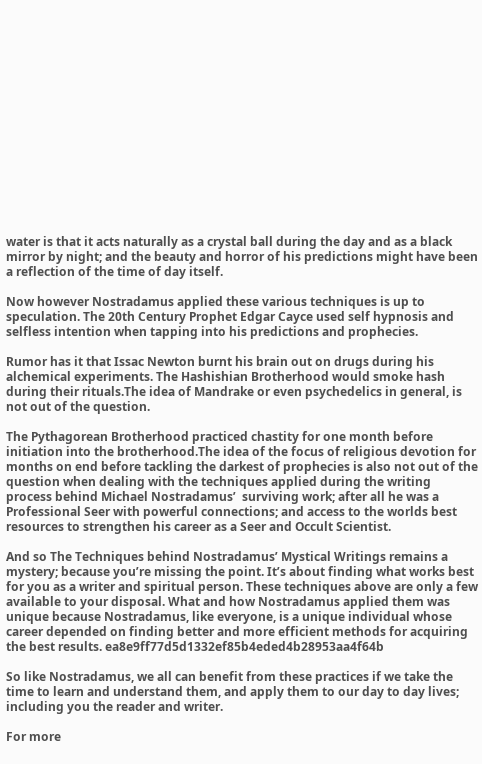water is that it acts naturally as a crystal ball during the day and as a black mirror by night; and the beauty and horror of his predictions might have been a reflection of the time of day itself.

Now however Nostradamus applied these various techniques is up to speculation. The 20th Century Prophet Edgar Cayce used self hypnosis and selfless intention when tapping into his predictions and prophecies.

Rumor has it that Issac Newton burnt his brain out on drugs during his alchemical experiments. The Hashishian Brotherhood would smoke hash during their rituals.The idea of Mandrake or even psychedelics in general, is not out of the question.

The Pythagorean Brotherhood practiced chastity for one month before initiation into the brotherhood.The idea of the focus of religious devotion for months on end before tackling the darkest of prophecies is also not out of the question when dealing with the techniques applied during the writing process behind Michael Nostradamus’  surviving work; after all he was a Professional Seer with powerful connections; and access to the worlds best resources to strengthen his career as a Seer and Occult Scientist.

And so The Techniques behind Nostradamus’ Mystical Writings remains a mystery; because you’re missing the point. It’s about finding what works best for you as a writer and spiritual person. These techniques above are only a few available to your disposal. What and how Nostradamus applied them was unique because Nostradamus, like everyone, is a unique individual whose career depended on finding better and more efficient methods for acquiring the best results. ea8e9ff77d5d1332ef85b4eded4b28953aa4f64b

So like Nostradamus, we all can benefit from these practices if we take the time to learn and understand them, and apply them to our day to day lives; including you the reader and writer.

For more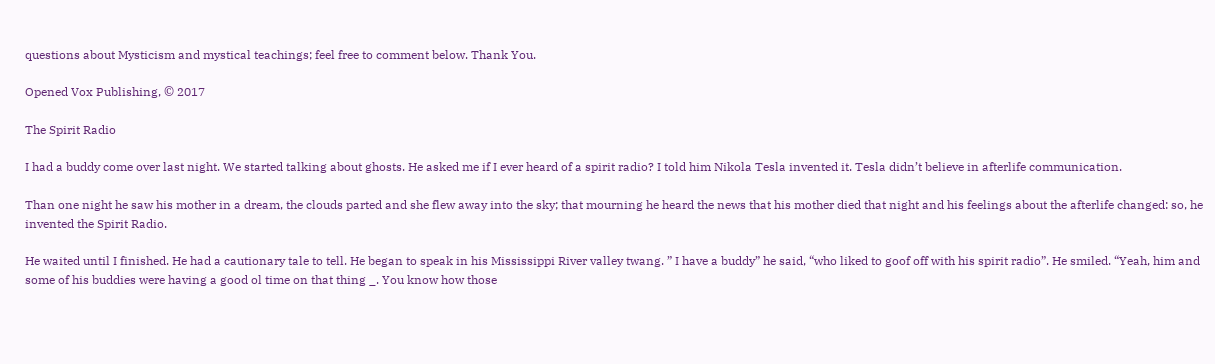questions about Mysticism and mystical teachings; feel free to comment below. Thank You.

Opened Vox Publishing, © 2017

The Spirit Radio

I had a buddy come over last night. We started talking about ghosts. He asked me if I ever heard of a spirit radio? I told him Nikola Tesla invented it. Tesla didn’t believe in afterlife communication.

Than one night he saw his mother in a dream, the clouds parted and she flew away into the sky; that mourning he heard the news that his mother died that night and his feelings about the afterlife changed: so, he invented the Spirit Radio.

He waited until I finished. He had a cautionary tale to tell. He began to speak in his Mississippi River valley twang. ” I have a buddy” he said, “who liked to goof off with his spirit radio”. He smiled. “Yeah, him and some of his buddies were having a good ol time on that thing _. You know how those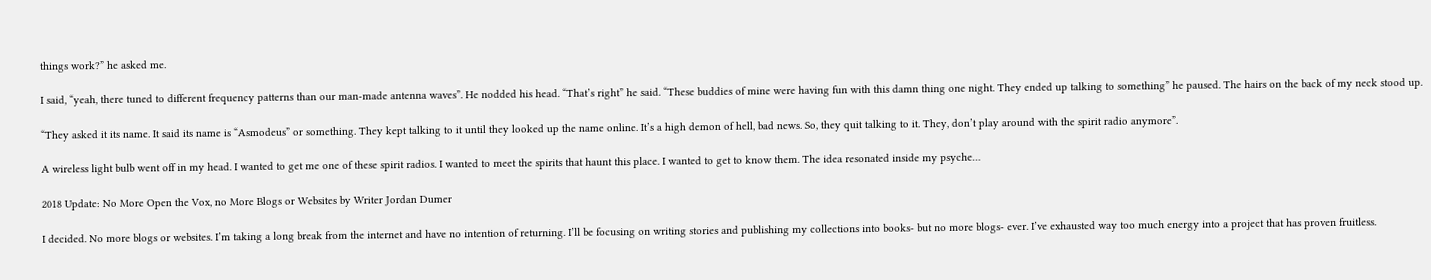things work?” he asked me.

I said, “yeah, there tuned to different frequency patterns than our man-made antenna waves”. He nodded his head. “That’s right” he said. “These buddies of mine were having fun with this damn thing one night. They ended up talking to something” he paused. The hairs on the back of my neck stood up.

“They asked it its name. It said its name is “Asmodeus” or something. They kept talking to it until they looked up the name online. It’s a high demon of hell, bad news. So, they quit talking to it. They, don’t play around with the spirit radio anymore”.

A wireless light bulb went off in my head. I wanted to get me one of these spirit radios. I wanted to meet the spirits that haunt this place. I wanted to get to know them. The idea resonated inside my psyche…

2018 Update: No More Open the Vox, no More Blogs or Websites by Writer Jordan Dumer

I decided. No more blogs or websites. I’m taking a long break from the internet and have no intention of returning. I’ll be focusing on writing stories and publishing my collections into books- but no more blogs- ever. I’ve exhausted way too much energy into a project that has proven fruitless.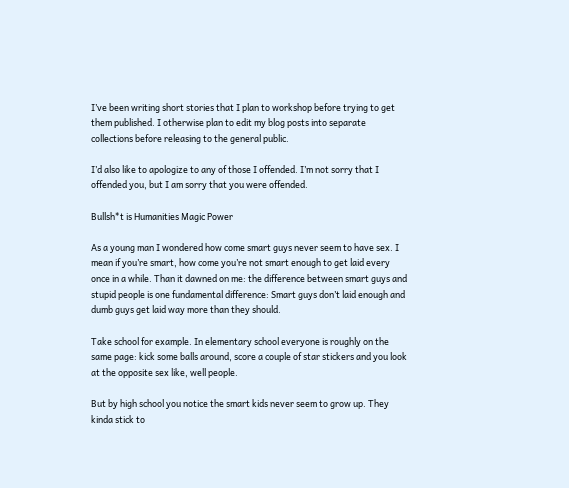I’ve been writing short stories that I plan to workshop before trying to get them published. I otherwise plan to edit my blog posts into separate collections before releasing to the general public.

I’d also like to apologize to any of those I offended. I’m not sorry that I offended you, but I am sorry that you were offended.

Bullsh*t is Humanities Magic Power

As a young man I wondered how come smart guys never seem to have sex. I mean if you’re smart, how come you’re not smart enough to get laid every once in a while. Than it dawned on me: the difference between smart guys and stupid people is one fundamental difference: Smart guys don’t laid enough and dumb guys get laid way more than they should.

Take school for example. In elementary school everyone is roughly on the same page: kick some balls around, score a couple of star stickers and you look at the opposite sex like, well people.

But by high school you notice the smart kids never seem to grow up. They kinda stick to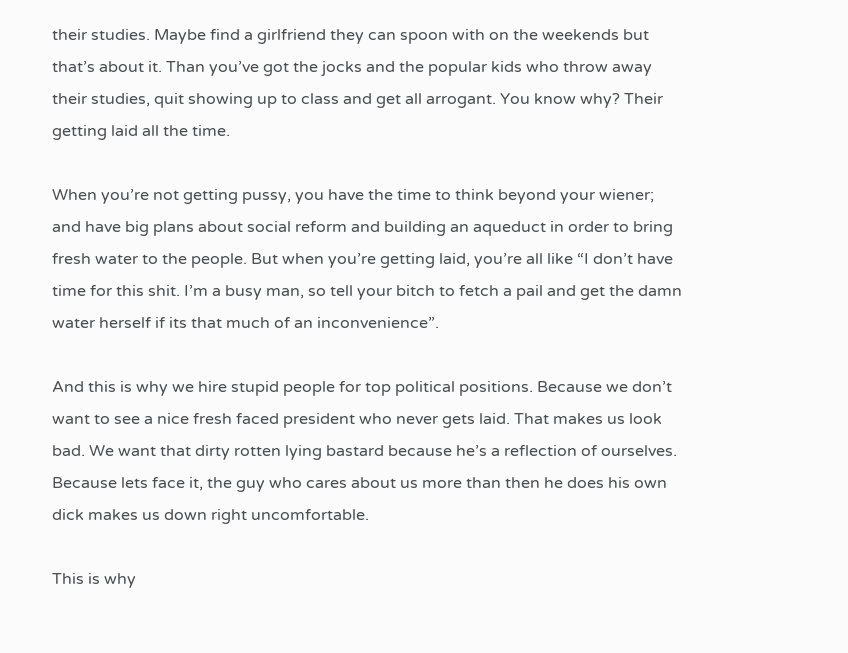their studies. Maybe find a girlfriend they can spoon with on the weekends but that’s about it. Than you’ve got the jocks and the popular kids who throw away their studies, quit showing up to class and get all arrogant. You know why? Their getting laid all the time.

When you’re not getting pussy, you have the time to think beyond your wiener; and have big plans about social reform and building an aqueduct in order to bring fresh water to the people. But when you’re getting laid, you’re all like “I don’t have time for this shit. I’m a busy man, so tell your bitch to fetch a pail and get the damn water herself if its that much of an inconvenience”.

And this is why we hire stupid people for top political positions. Because we don’t want to see a nice fresh faced president who never gets laid. That makes us look bad. We want that dirty rotten lying bastard because he’s a reflection of ourselves. Because lets face it, the guy who cares about us more than then he does his own dick makes us down right uncomfortable.

This is why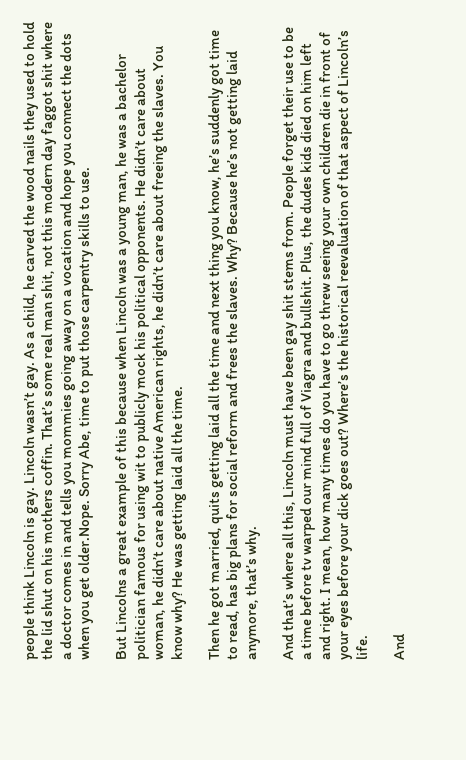people think Lincoln is gay. Lincoln wasn’t gay. As a child, he carved the wood nails they used to hold the lid shut on his mothers coffin. That’s some real man shit, not this modern day faggot shit where a doctor comes in and tells you mommies going away on a vocation and hope you connect the dots when you get older.Nope. Sorry Abe, time to put those carpentry skills to use.

But Lincolns a great example of this because when Lincoln was a young man, he was a bachelor  politician famous for using wit to publicly mock his political opponents. He didn’t care about woman, he didn’t care about native American rights, he didn’t care about freeing the slaves. You know why? He was getting laid all the time.

Then he got married, quits getting laid all the time and next thing you know, he’s suddenly got time to read, has big plans for social reform and frees the slaves. Why? Because he’s not getting laid anymore, that’s why.

And that’s where all this, Lincoln must have been gay shit stems from. People forget their use to be a time before tv warped our mind full of Viagra and bullshit. Plus, the dudes kids died on him left and right. I mean, how many times do you have to go threw seeing your own children die in front of your eyes before your dick goes out? Where’s the historical reevaluation of that aspect of Lincoln’s life.

And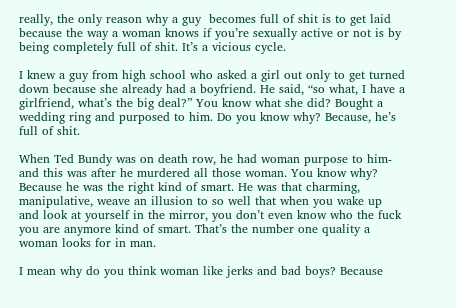really, the only reason why a guy  becomes full of shit is to get laid because the way a woman knows if you’re sexually active or not is by being completely full of shit. It’s a vicious cycle.

I knew a guy from high school who asked a girl out only to get turned down because she already had a boyfriend. He said, “so what, I have a girlfriend, what’s the big deal?” You know what she did? Bought a wedding ring and purposed to him. Do you know why? Because, he’s full of shit.

When Ted Bundy was on death row, he had woman purpose to him- and this was after he murdered all those woman. You know why? Because he was the right kind of smart. He was that charming, manipulative, weave an illusion to so well that when you wake up and look at yourself in the mirror, you don’t even know who the fuck you are anymore kind of smart. That’s the number one quality a woman looks for in man.

I mean why do you think woman like jerks and bad boys? Because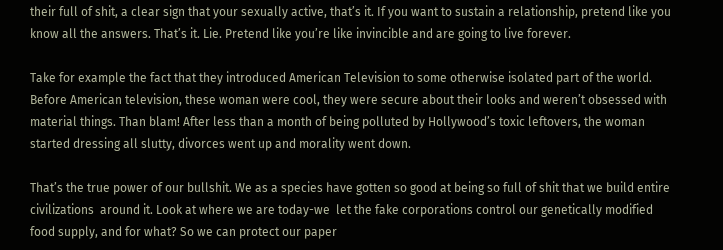their full of shit, a clear sign that your sexually active, that’s it. If you want to sustain a relationship, pretend like you know all the answers. That’s it. Lie. Pretend like you’re like invincible and are going to live forever.

Take for example the fact that they introduced American Television to some otherwise isolated part of the world. Before American television, these woman were cool, they were secure about their looks and weren’t obsessed with material things. Than blam! After less than a month of being polluted by Hollywood’s toxic leftovers, the woman started dressing all slutty, divorces went up and morality went down.

That’s the true power of our bullshit. We as a species have gotten so good at being so full of shit that we build entire civilizations  around it. Look at where we are today-we  let the fake corporations control our genetically modified food supply, and for what? So we can protect our paper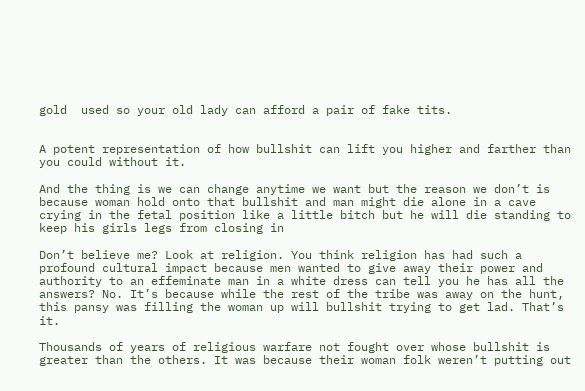gold  used so your old lady can afford a pair of fake tits.


A potent representation of how bullshit can lift you higher and farther than you could without it.

And the thing is we can change anytime we want but the reason we don’t is because woman hold onto that bullshit and man might die alone in a cave crying in the fetal position like a little bitch but he will die standing to keep his girls legs from closing in

Don’t believe me? Look at religion. You think religion has had such a profound cultural impact because men wanted to give away their power and authority to an effeminate man in a white dress can tell you he has all the answers? No. It’s because while the rest of the tribe was away on the hunt, this pansy was filling the woman up will bullshit trying to get lad. That’s it.

Thousands of years of religious warfare not fought over whose bullshit is greater than the others. It was because their woman folk weren’t putting out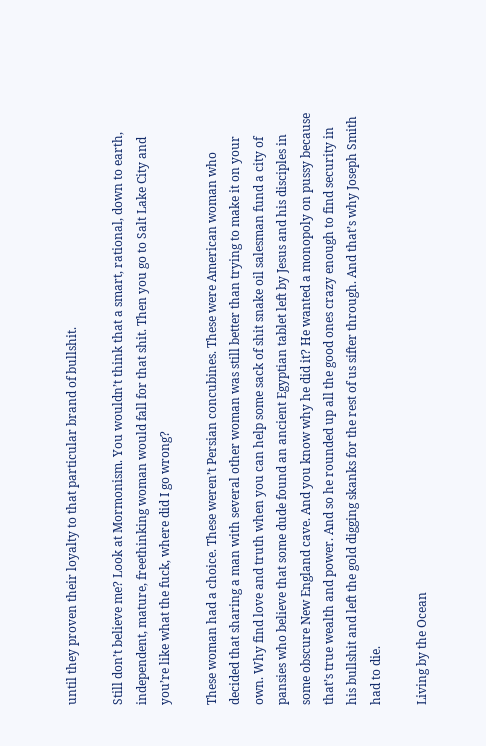until they proven their loyalty to that particular brand of bullshit.

Still don’t believe me? Look at Mormonism. You wouldn’t think that a smart, rational, down to earth, independent, mature, freethinking woman would fall for that shit. Then you go to Salt Lake City and you’re like what the fuck, where did I go wrong?

These woman had a choice. These weren’t Persian concubines. These were American woman who decided that sharing a man with several other woman was still better than trying to make it on your own. Why find love and truth when you can help some sack of shit snake oil salesman fund a city of pansies who believe that some dude found an ancient Egyptian tablet left by Jesus and his disciples in some obscure New England cave. And you know why he did it? He wanted a monopoly on pussy because that’s true wealth and power. And so he rounded up all the good ones crazy enough to find security in his bullshit and left the gold digging skanks for the rest of us sifter through. And that’s why Joseph Smith had to die.

Living by the Ocean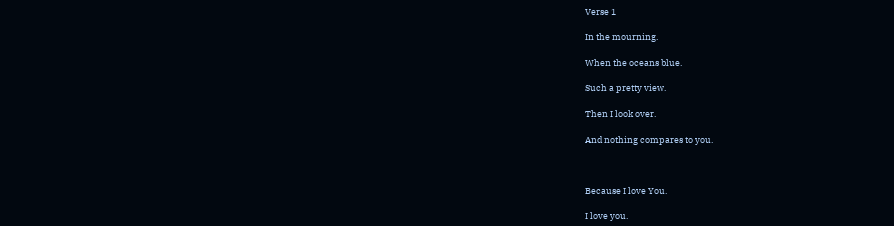Verse 1

In the mourning.

When the oceans blue.

Such a pretty view.

Then I look over.

And nothing compares to you.



Because I love You.

I love you.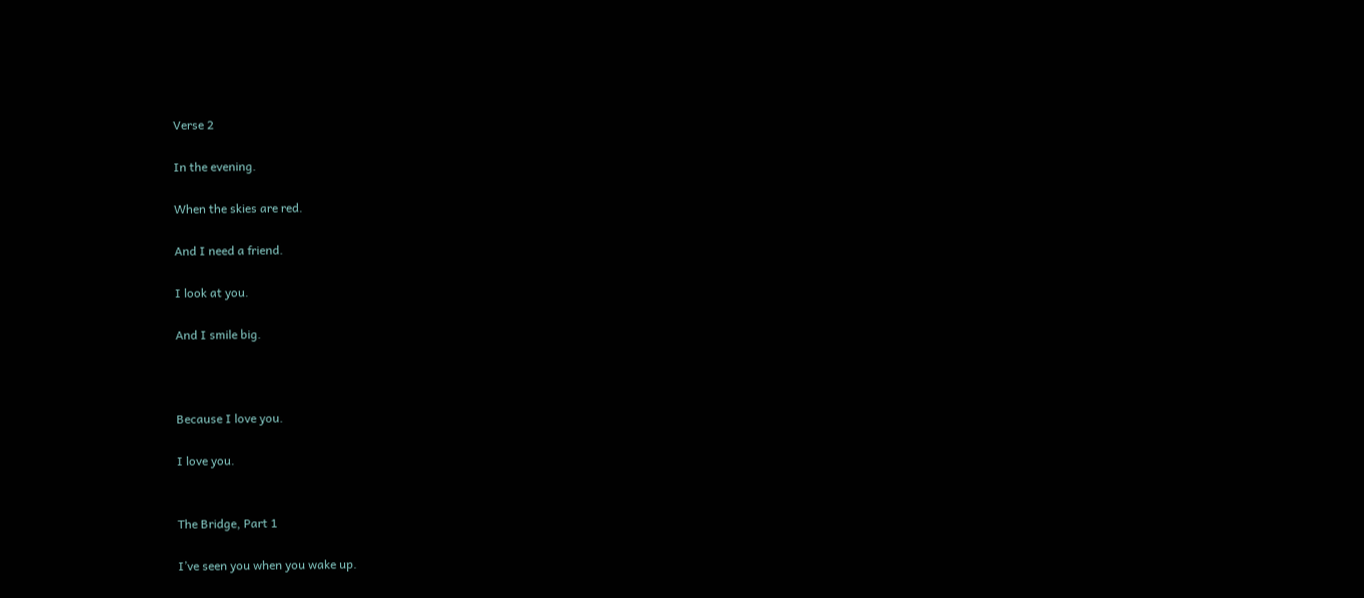Verse 2

In the evening.

When the skies are red.

And I need a friend.

I look at you.

And I smile big.



Because I love you.

I love you.


The Bridge, Part 1

I’ve seen you when you wake up.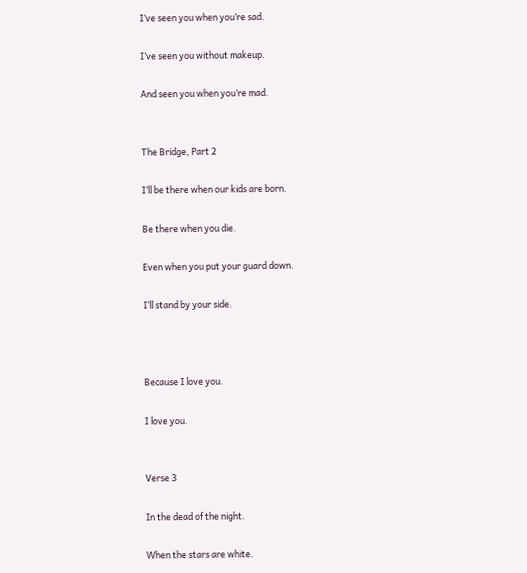I’ve seen you when you’re sad.

I’ve seen you without makeup.

And seen you when you’re mad.


The Bridge, Part 2

I’ll be there when our kids are born.

Be there when you die.

Even when you put your guard down.

I’ll stand by your side.



Because I love you.

I love you.


Verse 3

In the dead of the night.

When the stars are white.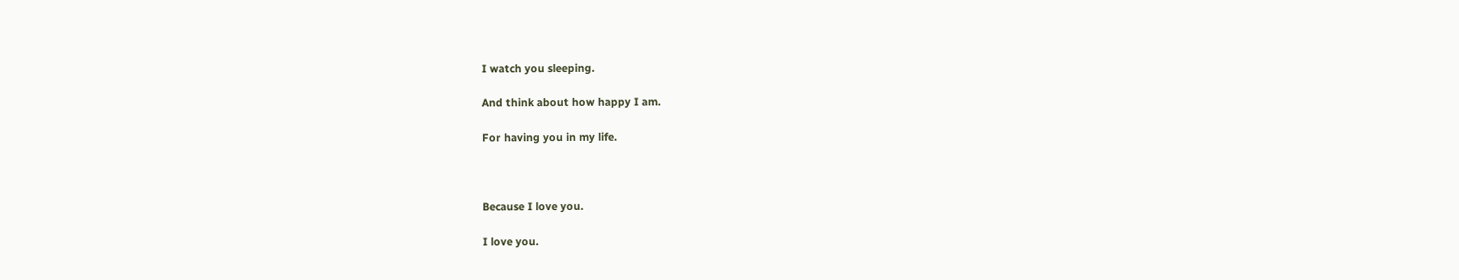I watch you sleeping.

And think about how happy I am.

For having you in my life.



Because I love you.

I love you.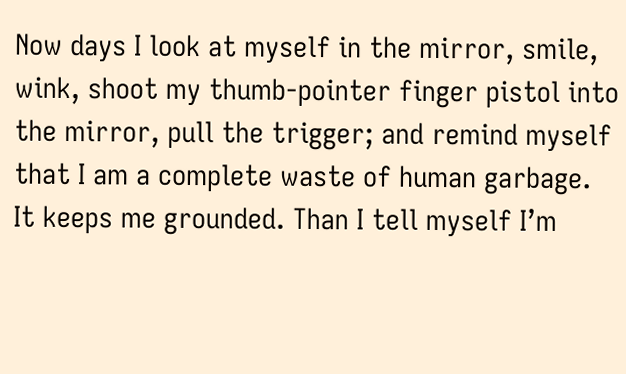Now days I look at myself in the mirror, smile, wink, shoot my thumb-pointer finger pistol into the mirror, pull the trigger; and remind myself that I am a complete waste of human garbage. It keeps me grounded. Than I tell myself I’m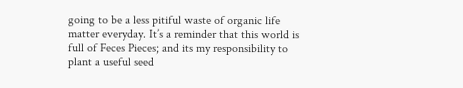going to be a less pitiful waste of organic life matter everyday. It’s a reminder that this world is full of Feces Pieces; and its my responsibility to plant a useful seed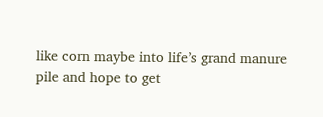like corn maybe into life’s grand manure pile and hope to get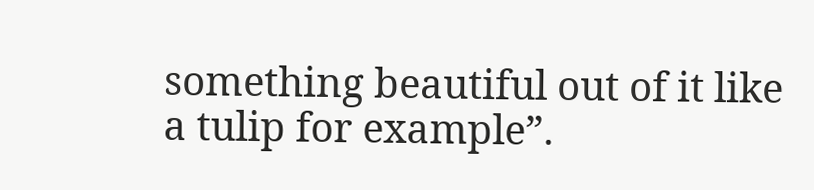something beautiful out of it like a tulip for example”.